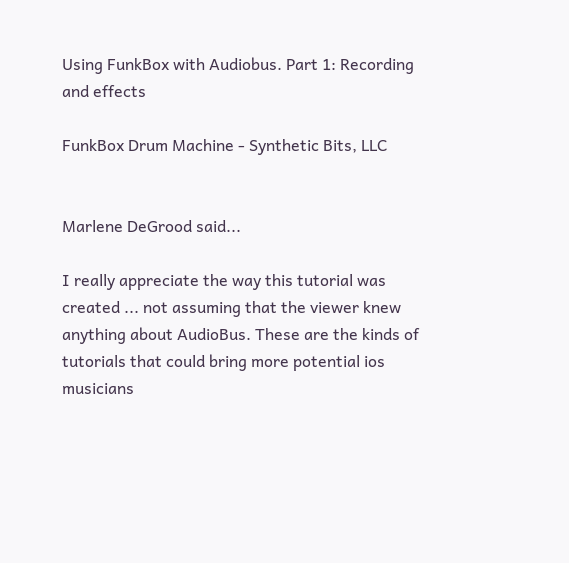Using FunkBox with Audiobus. Part 1: Recording and effects

FunkBox Drum Machine - Synthetic Bits, LLC


Marlene DeGrood said...

I really appreciate the way this tutorial was created ... not assuming that the viewer knew anything about AudioBus. These are the kinds of tutorials that could bring more potential ios musicians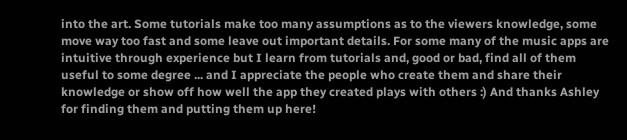into the art. Some tutorials make too many assumptions as to the viewers knowledge, some move way too fast and some leave out important details. For some many of the music apps are intuitive through experience but I learn from tutorials and, good or bad, find all of them useful to some degree ... and I appreciate the people who create them and share their knowledge or show off how well the app they created plays with others :) And thanks Ashley for finding them and putting them up here!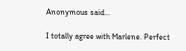Anonymous said...

I totally agree with Marlene. Perfect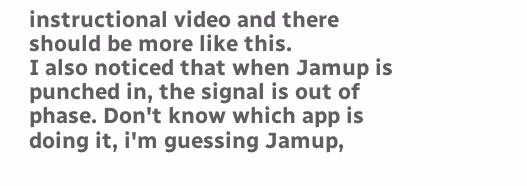instructional video and there should be more like this.
I also noticed that when Jamup is punched in, the signal is out of phase. Don't know which app is doing it, i'm guessing Jamup,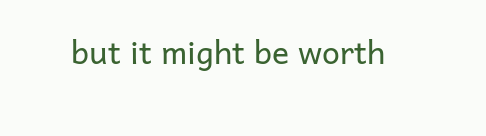but it might be worth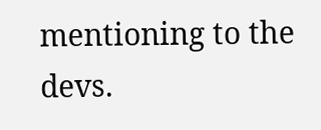mentioning to the devs.